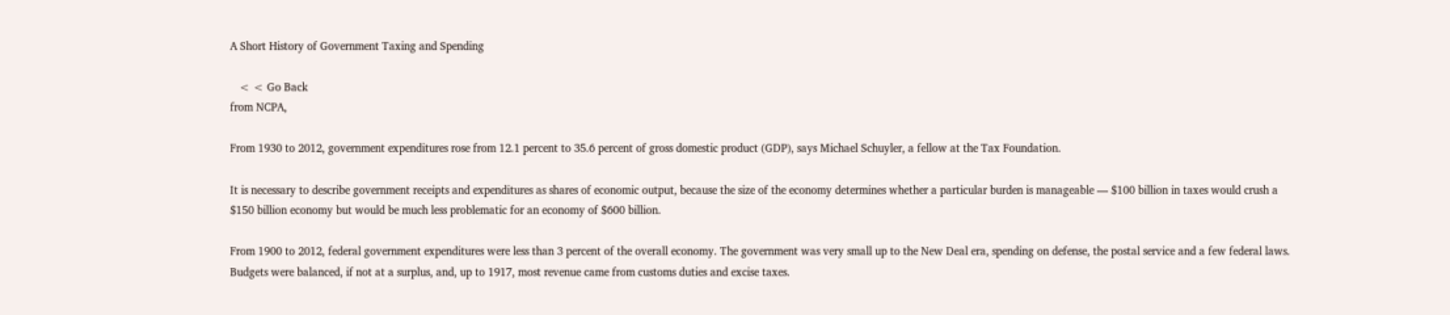A Short History of Government Taxing and Spending

   < < Go Back
from NCPA,

From 1930 to 2012, government expenditures rose from 12.1 percent to 35.6 percent of gross domestic product (GDP), says Michael Schuyler, a fellow at the Tax Foundation.

It is necessary to describe government receipts and expenditures as shares of economic output, because the size of the economy determines whether a particular burden is manageable — $100 billion in taxes would crush a $150 billion economy but would be much less problematic for an economy of $600 billion.

From 1900 to 2012, federal government expenditures were less than 3 percent of the overall economy. The government was very small up to the New Deal era, spending on defense, the postal service and a few federal laws. Budgets were balanced, if not at a surplus, and, up to 1917, most revenue came from customs duties and excise taxes.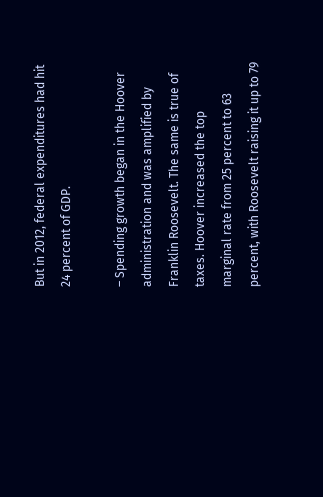But in 2012, federal expenditures had hit 24 percent of GDP.

– Spending growth began in the Hoover administration and was amplified by Franklin Roosevelt. The same is true of taxes. Hoover increased the top marginal rate from 25 percent to 63 percent, with Roosevelt raising it up to 79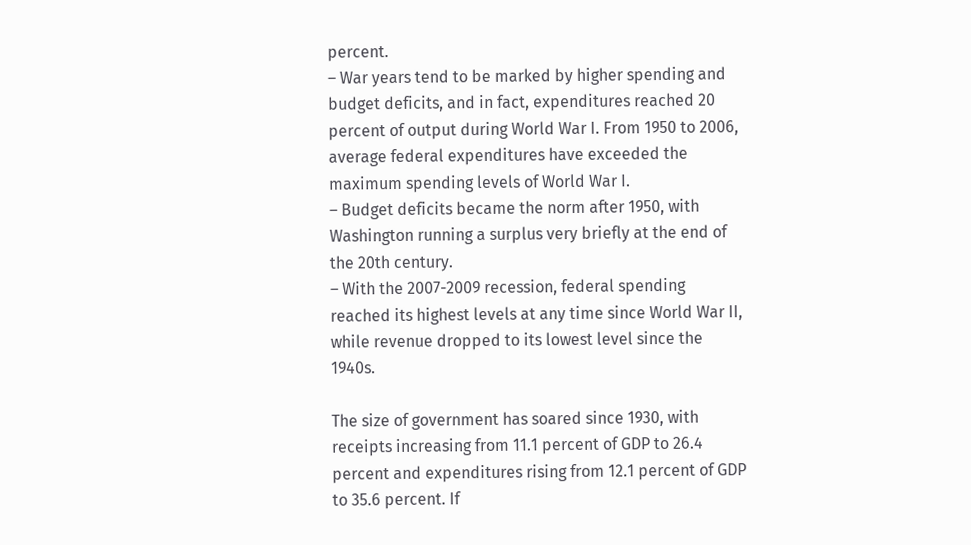percent.
– War years tend to be marked by higher spending and budget deficits, and in fact, expenditures reached 20 percent of output during World War I. From 1950 to 2006, average federal expenditures have exceeded the maximum spending levels of World War I.
– Budget deficits became the norm after 1950, with Washington running a surplus very briefly at the end of the 20th century.
– With the 2007-2009 recession, federal spending reached its highest levels at any time since World War II, while revenue dropped to its lowest level since the 1940s.

The size of government has soared since 1930, with receipts increasing from 11.1 percent of GDP to 26.4 percent and expenditures rising from 12.1 percent of GDP to 35.6 percent. If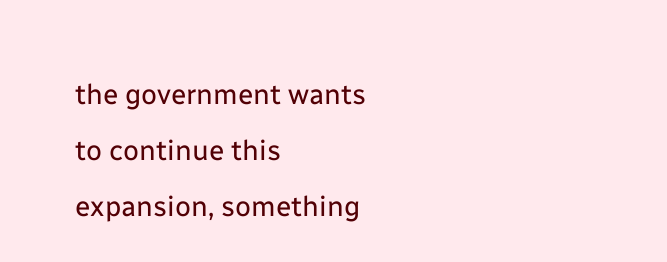the government wants to continue this expansion, something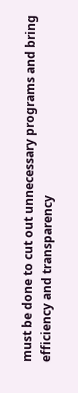must be done to cut out unnecessary programs and bring efficiency and transparency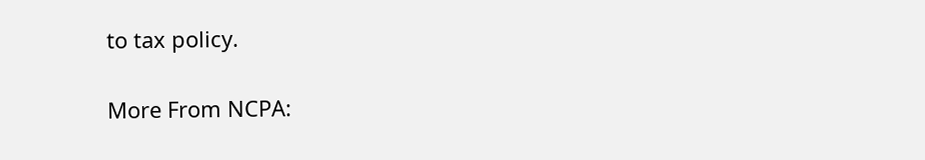to tax policy.

More From NCPA: